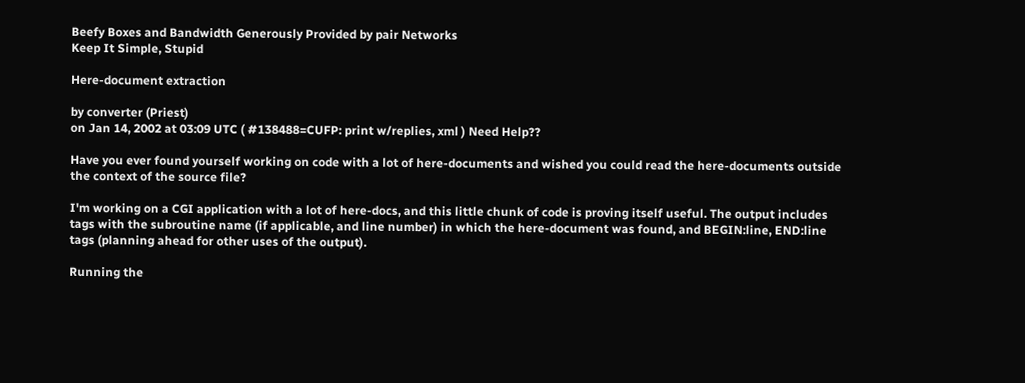Beefy Boxes and Bandwidth Generously Provided by pair Networks
Keep It Simple, Stupid

Here-document extraction

by converter (Priest)
on Jan 14, 2002 at 03:09 UTC ( #138488=CUFP: print w/replies, xml ) Need Help??

Have you ever found yourself working on code with a lot of here-documents and wished you could read the here-documents outside the context of the source file?

I'm working on a CGI application with a lot of here-docs, and this little chunk of code is proving itself useful. The output includes tags with the subroutine name (if applicable, and line number) in which the here-document was found, and BEGIN:line, END:line tags (planning ahead for other uses of the output).

Running the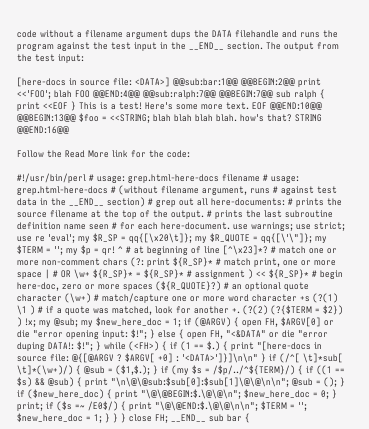code without a filename argument dups the DATA filehandle and runs the program against the test input in the __END__ section. The output from the test input:

[here-docs in source file: <DATA>] @@sub:bar:1@@ @@BEGIN:2@@ print <<'FOO'; blah FOO @@END:4@@ @@sub:ralph:7@@ @@BEGIN:7@@ sub ralph { print <<EOF } This is a test! Here's some more text. EOF @@END:10@@ @@BEGIN:13@@ $foo = <<STRING; blah blah blah blah. how's that? STRING @@END:16@@

Follow the Read More link for the code:

#!/usr/bin/perl # usage: grep.html-here-docs filename # usage: grep.html-here-docs # (without filename argument, runs # against test data in the __END__ section) # grep out all here-documents: # prints the source filename at the top of the output. # prints the last subroutine definition name seen # for each here-document. use warnings; use strict; use re 'eval'; my $R_SP = qq{[\x20\t]}; my $R_QUOTE = qq{[\'\"]}; my $TERM = ''; my $p = qr! ^ # at beginning of line [^\x23]*? # match one or more non-comment chars (?: print ${R_SP}* # match print, one or more space | # OR \w+ ${R_SP}* = ${R_SP}* # assignment ) << ${R_SP}* # begin here-doc, zero or more spaces (${R_QUOTE}?) # an optional quote character (\w+) # match/capture one or more word character +s (?(1) \1 ) # if a quote was matched, look for another +. (?(2) (?{$TERM = $2}) ) !x; my @sub; my $new_here_doc = 1; if (@ARGV) { open FH, $ARGV[0] or die "error opening input: $!"; } else { open FH, "<&DATA" or die "error duping DATA!: $!"; } while (<FH>) { if (1 == $.) { print "[here-docs in source file: @{[@ARGV ? $ARGV[ +0] : '<DATA>']}]\n\n" } if (/^[ \t]*sub[ \t]*(\w+)/) { @sub = ($1,$.); } if (my $s = /$p/../^${TERM}/) { if ((1 == $s) && @sub) { print "\n\@\@sub:$sub[0]:$sub[1]\@\@\n\n"; @sub = (); } if ($new_here_doc) { print "\@\@BEGIN:$.\@\@\n"; $new_here_doc = 0; } print; if ($s =~ /E0$/) { print "\@\@END:$.\@\@\n\n"; $TERM = ''; $new_here_doc = 1; } } } close FH; __END__ sub bar {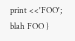print <<'FOO'; blah FOO }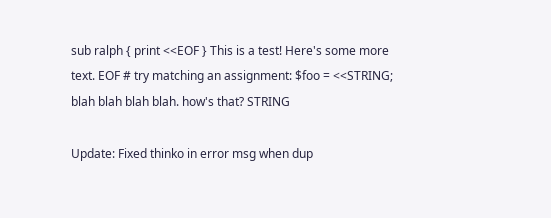sub ralph { print <<EOF } This is a test! Here's some more text. EOF # try matching an assignment: $foo = <<STRING; blah blah blah blah. how's that? STRING

Update: Fixed thinko in error msg when dup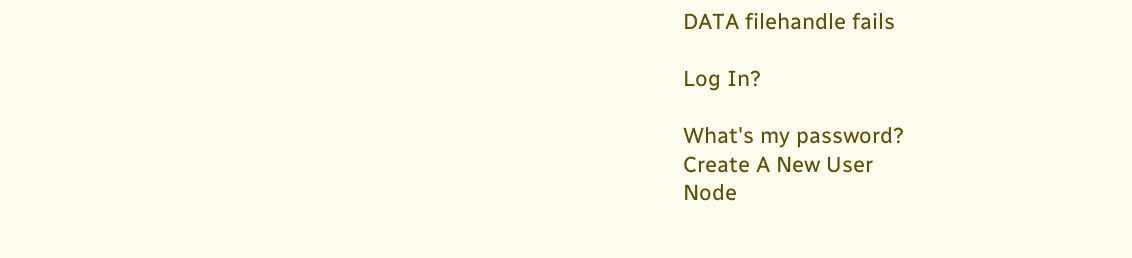DATA filehandle fails

Log In?

What's my password?
Create A New User
Node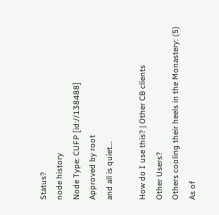Status?
node history
Node Type: CUFP [id://138488]
Approved by root
and all is quiet...

How do I use this? | Other CB clients
Other Users?
Others cooling their heels in the Monastery: (5)
As of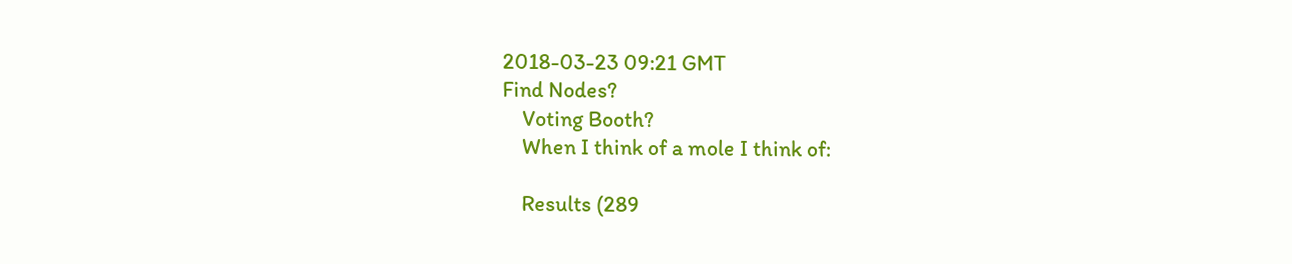2018-03-23 09:21 GMT
Find Nodes?
    Voting Booth?
    When I think of a mole I think of:

    Results (289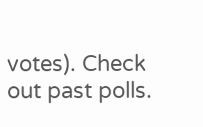votes). Check out past polls.